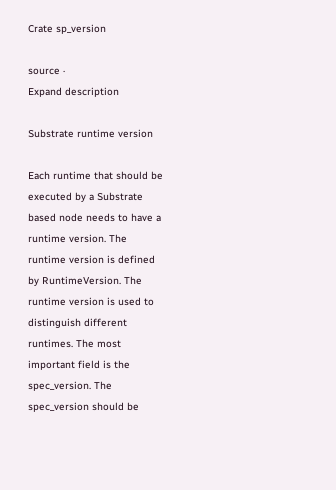Crate sp_version

source ·
Expand description

Substrate runtime version

Each runtime that should be executed by a Substrate based node needs to have a runtime version. The runtime version is defined by RuntimeVersion. The runtime version is used to distinguish different runtimes. The most important field is the spec_version. The spec_version should be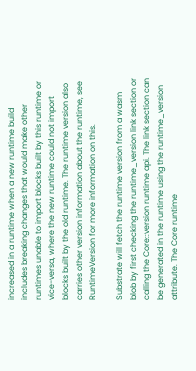increased in a runtime when a new runtime build includes breaking changes that would make other runtimes unable to import blocks built by this runtime or vice-versa, where the new runtime could not import blocks built by the old runtime. The runtime version also carries other version information about the runtime, see RuntimeVersion for more information on this.

Substrate will fetch the runtime version from a wasm blob by first checking the runtime_version link section or calling the Core::version runtime api. The link section can be generated in the runtime using the runtime_version attribute. The Core runtime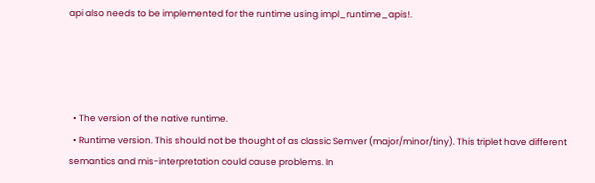api also needs to be implemented for the runtime using impl_runtime_apis!.




  • The version of the native runtime.
  • Runtime version. This should not be thought of as classic Semver (major/minor/tiny). This triplet have different semantics and mis-interpretation could cause problems. In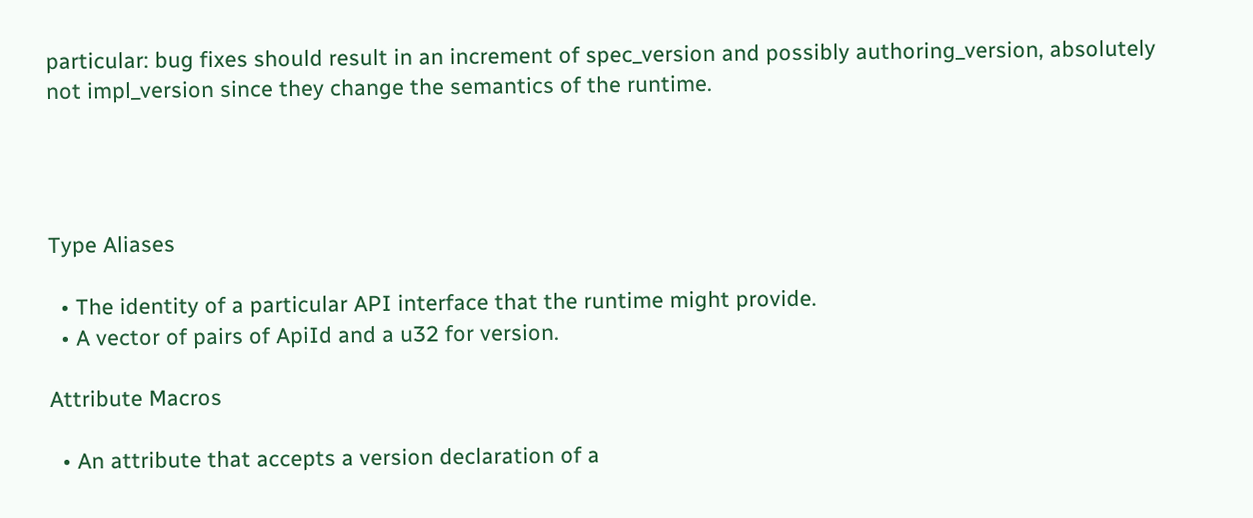particular: bug fixes should result in an increment of spec_version and possibly authoring_version, absolutely not impl_version since they change the semantics of the runtime.




Type Aliases

  • The identity of a particular API interface that the runtime might provide.
  • A vector of pairs of ApiId and a u32 for version.

Attribute Macros

  • An attribute that accepts a version declaration of a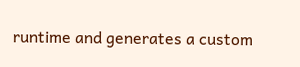runtime and generates a custom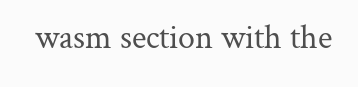wasm section with the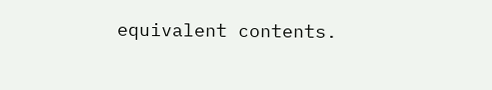equivalent contents.